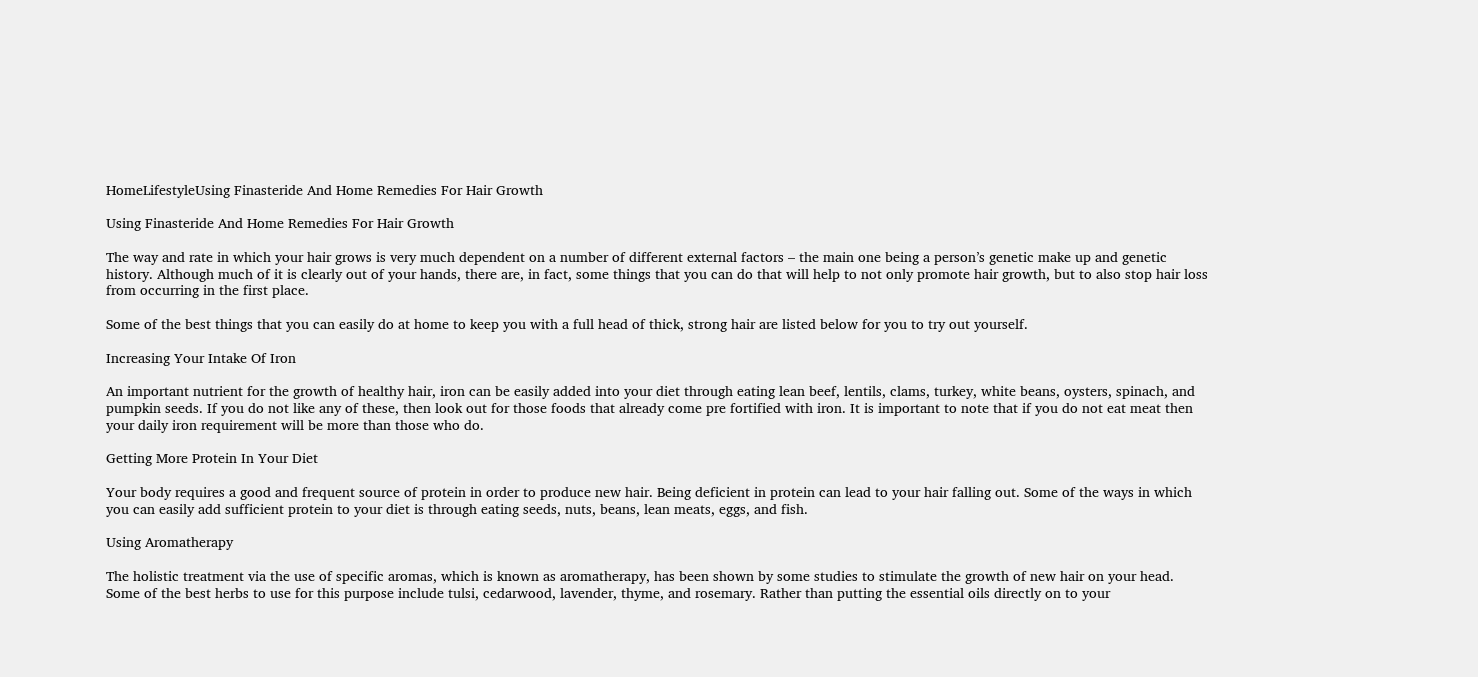HomeLifestyleUsing Finasteride And Home Remedies For Hair Growth

Using Finasteride And Home Remedies For Hair Growth

The way and rate in which your hair grows is very much dependent on a number of different external factors – the main one being a person’s genetic make up and genetic history. Although much of it is clearly out of your hands, there are, in fact, some things that you can do that will help to not only promote hair growth, but to also stop hair loss from occurring in the first place.

Some of the best things that you can easily do at home to keep you with a full head of thick, strong hair are listed below for you to try out yourself.

Increasing Your Intake Of Iron

An important nutrient for the growth of healthy hair, iron can be easily added into your diet through eating lean beef, lentils, clams, turkey, white beans, oysters, spinach, and pumpkin seeds. If you do not like any of these, then look out for those foods that already come pre fortified with iron. It is important to note that if you do not eat meat then your daily iron requirement will be more than those who do.

Getting More Protein In Your Diet

Your body requires a good and frequent source of protein in order to produce new hair. Being deficient in protein can lead to your hair falling out. Some of the ways in which you can easily add sufficient protein to your diet is through eating seeds, nuts, beans, lean meats, eggs, and fish.

Using Aromatherapy

The holistic treatment via the use of specific aromas, which is known as aromatherapy, has been shown by some studies to stimulate the growth of new hair on your head. Some of the best herbs to use for this purpose include tulsi, cedarwood, lavender, thyme, and rosemary. Rather than putting the essential oils directly on to your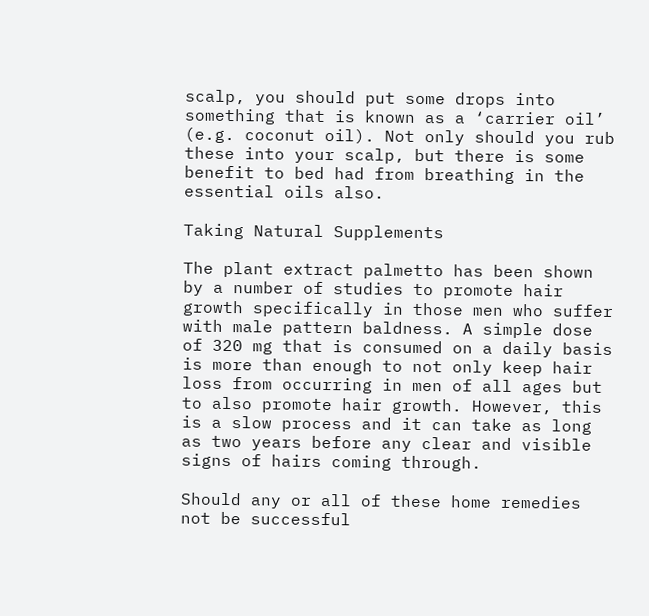scalp, you should put some drops into something that is known as a ‘carrier oil’ (e.g. coconut oil). Not only should you rub these into your scalp, but there is some benefit to bed had from breathing in the essential oils also.

Taking Natural Supplements

The plant extract palmetto has been shown by a number of studies to promote hair growth specifically in those men who suffer with male pattern baldness. A simple dose of 320 mg that is consumed on a daily basis is more than enough to not only keep hair loss from occurring in men of all ages but to also promote hair growth. However, this is a slow process and it can take as long as two years before any clear and visible signs of hairs coming through.

Should any or all of these home remedies not be successful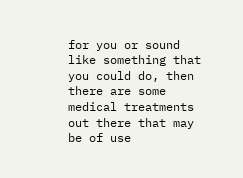for you or sound like something that you could do, then there are some medical treatments out there that may be of use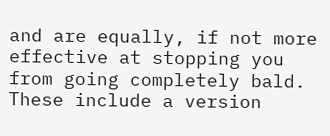and are equally, if not more effective at stopping you from going completely bald. These include a version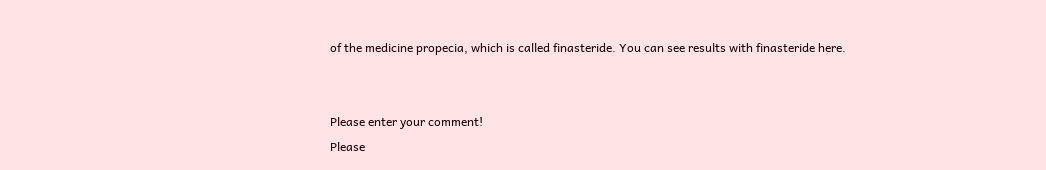of the medicine propecia, which is called finasteride. You can see results with finasteride here.


Please enter your comment!
Please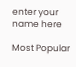enter your name here

Most Popular